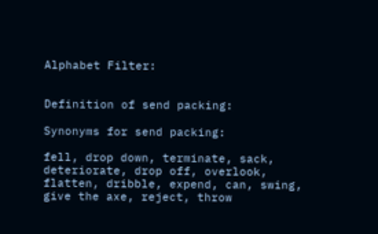Alphabet Filter:


Definition of send packing:

Synonyms for send packing:

fell, drop down, terminate, sack, deteriorate, drop off, overlook, flatten, dribble, expend, can, swing, give the axe, reject, throw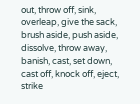out, throw off, sink, overleap, give the sack, brush aside, push aside, dissolve, throw away, banish, cast, set down, cast off, knock off, eject, strike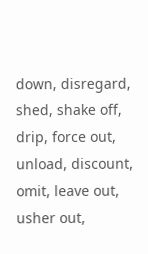down, disregard, shed, shake off, drip, force out, unload, discount, omit, leave out, usher out,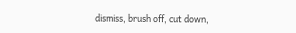dismiss, brush off, cut down,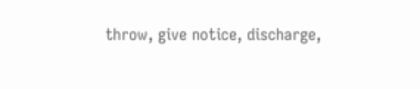throw, give notice, discharge,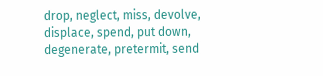drop, neglect, miss, devolve, displace, spend, put down, degenerate, pretermit, send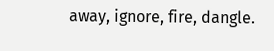away, ignore, fire, dangle.